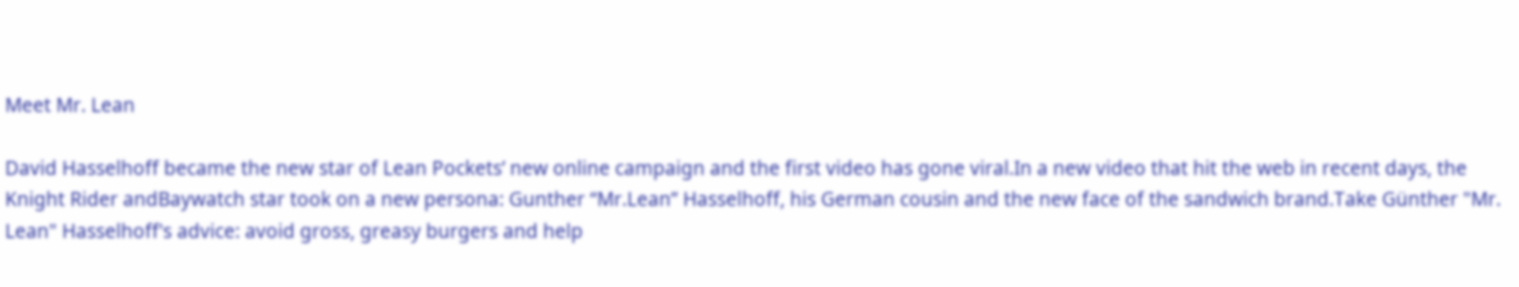Meet Mr. Lean

David Hasselhoff became the new star of Lean Pockets’ new online campaign and the first video has gone viral.In a new video that hit the web in recent days, the Knight Rider andBaywatch star took on a new persona: Gunther “Mr.Lean” Hasselhoff, his German cousin and the new face of the sandwich brand.Take Günther "Mr. Lean" Hasselhoff's advice: avoid gross, greasy burgers and help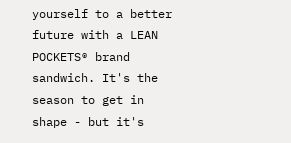yourself to a better future with a LEAN POCKETS® brand sandwich. It's the season to get in shape - but it's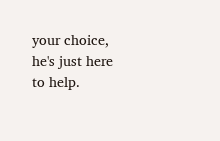your choice, he's just here to help.